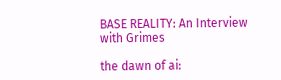BASE REALITY: An Interview with Grimes

the dawn of ai: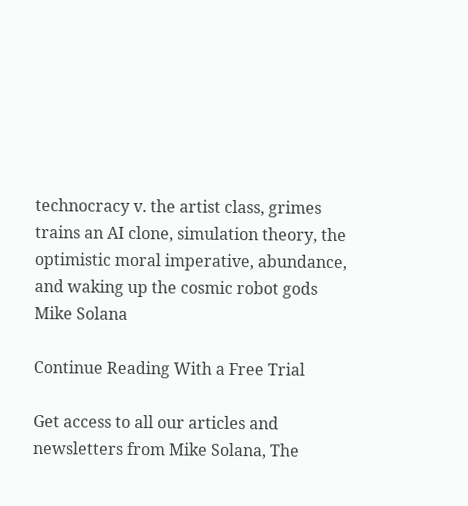technocracy v. the artist class, grimes trains an AI clone, simulation theory, the optimistic moral imperative, abundance, and waking up the cosmic robot gods
Mike Solana

Continue Reading With a Free Trial

Get access to all our articles and newsletters from Mike Solana, The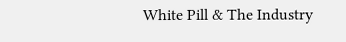White Pill & The Industry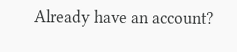Already have an account?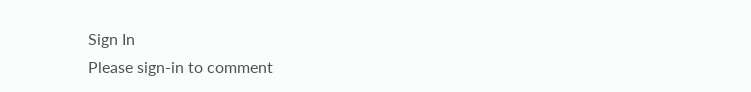Sign In
Please sign-in to comment